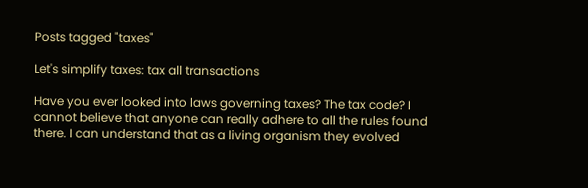Posts tagged "taxes"

Let's simplify taxes: tax all transactions

Have you ever looked into laws governing taxes? The tax code? I cannot believe that anyone can really adhere to all the rules found there. I can understand that as a living organism they evolved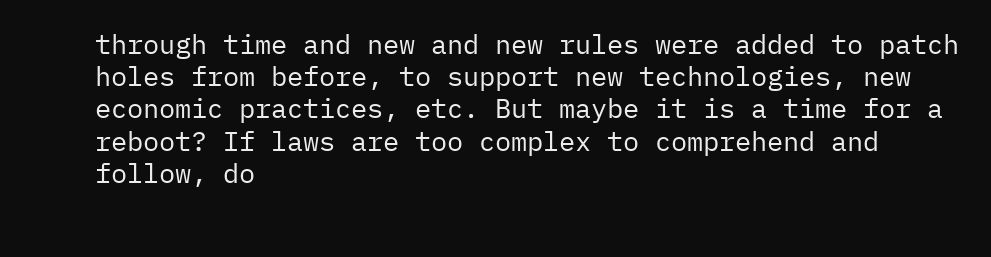through time and new and new rules were added to patch holes from before, to support new technologies, new economic practices, etc. But maybe it is a time for a reboot? If laws are too complex to comprehend and follow, do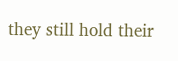they still hold their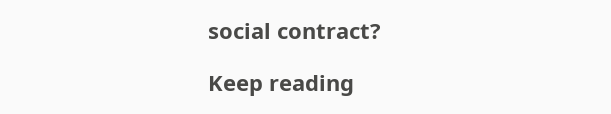social contract?

Keep reading